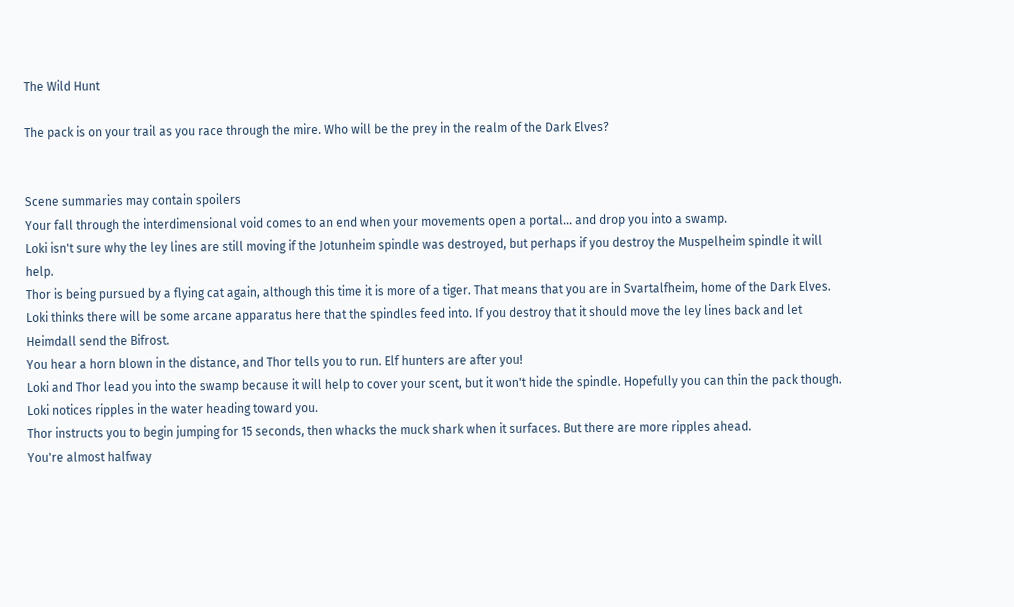The Wild Hunt

The pack is on your trail as you race through the mire. Who will be the prey in the realm of the Dark Elves?


Scene summaries may contain spoilers
Your fall through the interdimensional void comes to an end when your movements open a portal... and drop you into a swamp.
Loki isn't sure why the ley lines are still moving if the Jotunheim spindle was destroyed, but perhaps if you destroy the Muspelheim spindle it will help.
Thor is being pursued by a flying cat again, although this time it is more of a tiger. That means that you are in Svartalfheim, home of the Dark Elves.
Loki thinks there will be some arcane apparatus here that the spindles feed into. If you destroy that it should move the ley lines back and let Heimdall send the Bifrost.
You hear a horn blown in the distance, and Thor tells you to run. Elf hunters are after you!
Loki and Thor lead you into the swamp because it will help to cover your scent, but it won't hide the spindle. Hopefully you can thin the pack though.
Loki notices ripples in the water heading toward you.
Thor instructs you to begin jumping for 15 seconds, then whacks the muck shark when it surfaces. But there are more ripples ahead.
You're almost halfway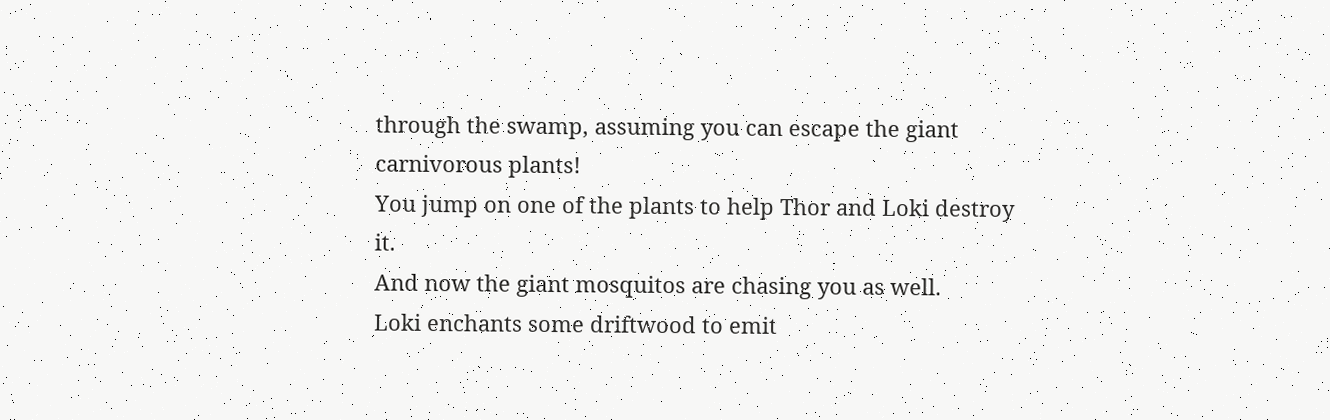through the swamp, assuming you can escape the giant carnivorous plants!
You jump on one of the plants to help Thor and Loki destroy it.
And now the giant mosquitos are chasing you as well.
Loki enchants some driftwood to emit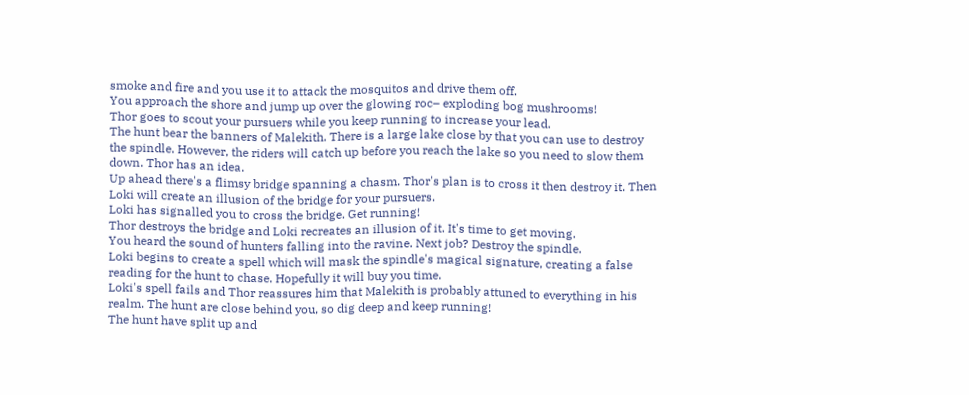smoke and fire and you use it to attack the mosquitos and drive them off.
You approach the shore and jump up over the glowing roc– exploding bog mushrooms!
Thor goes to scout your pursuers while you keep running to increase your lead.
The hunt bear the banners of Malekith. There is a large lake close by that you can use to destroy the spindle. However, the riders will catch up before you reach the lake so you need to slow them down. Thor has an idea.
Up ahead there's a flimsy bridge spanning a chasm. Thor's plan is to cross it then destroy it. Then Loki will create an illusion of the bridge for your pursuers.
Loki has signalled you to cross the bridge. Get running!
Thor destroys the bridge and Loki recreates an illusion of it. It's time to get moving.
You heard the sound of hunters falling into the ravine. Next job? Destroy the spindle.
Loki begins to create a spell which will mask the spindle's magical signature, creating a false reading for the hunt to chase. Hopefully it will buy you time.
Loki's spell fails and Thor reassures him that Malekith is probably attuned to everything in his realm. The hunt are close behind you, so dig deep and keep running!
The hunt have split up and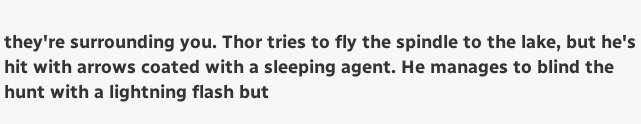they're surrounding you. Thor tries to fly the spindle to the lake, but he's hit with arrows coated with a sleeping agent. He manages to blind the hunt with a lightning flash but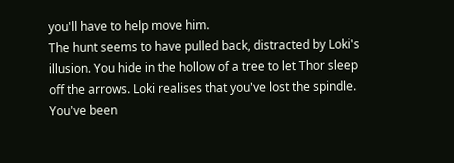you'll have to help move him.
The hunt seems to have pulled back, distracted by Loki's illusion. You hide in the hollow of a tree to let Thor sleep off the arrows. Loki realises that you've lost the spindle. You've been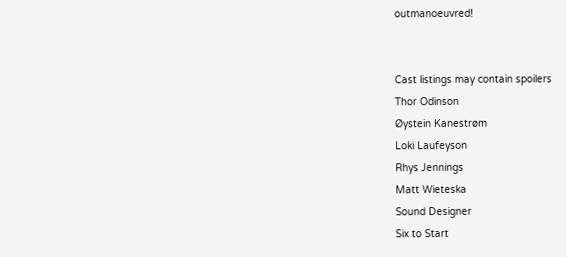outmanoeuvred!


Cast listings may contain spoilers
Thor Odinson
Øystein Kanestrøm
Loki Laufeyson
Rhys Jennings
Matt Wieteska
Sound Designer
Six to Start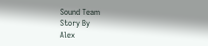Sound Team
Story By
Alex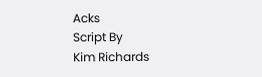Acks
Script By
Kim Richards